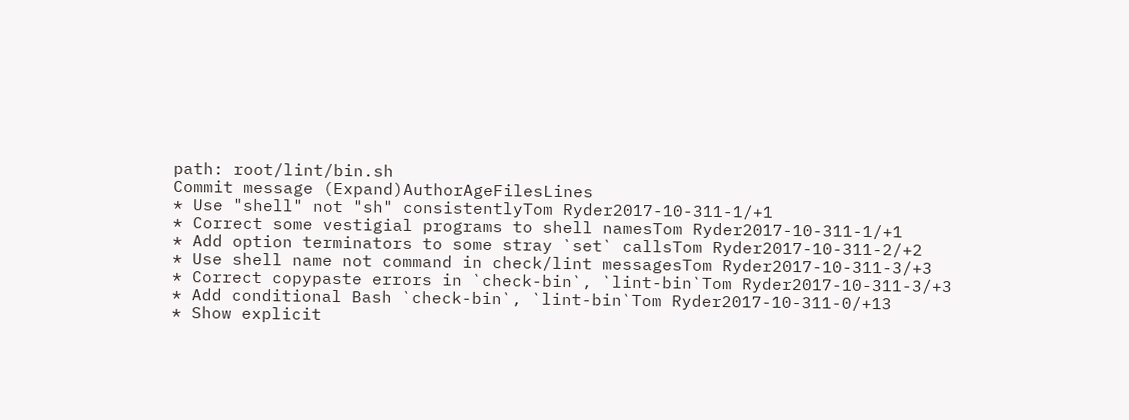path: root/lint/bin.sh
Commit message (Expand)AuthorAgeFilesLines
* Use "shell" not "sh" consistentlyTom Ryder2017-10-311-1/+1
* Correct some vestigial programs to shell namesTom Ryder2017-10-311-1/+1
* Add option terminators to some stray `set` callsTom Ryder2017-10-311-2/+2
* Use shell name not command in check/lint messagesTom Ryder2017-10-311-3/+3
* Correct copypaste errors in `check-bin`, `lint-bin`Tom Ryder2017-10-311-3/+3
* Add conditional Bash `check-bin`, `lint-bin`Tom Ryder2017-10-311-0/+13
* Show explicit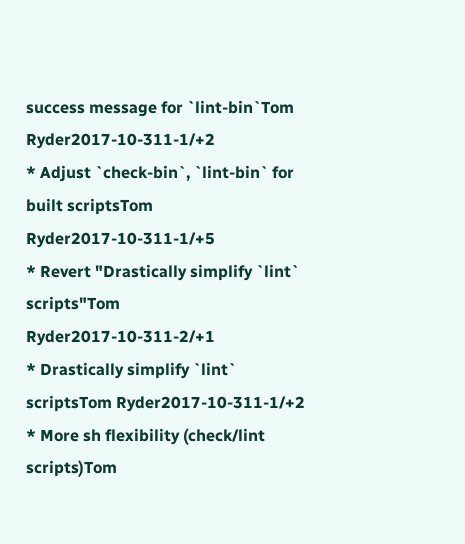success message for `lint-bin`Tom Ryder2017-10-311-1/+2
* Adjust `check-bin`, `lint-bin` for built scriptsTom Ryder2017-10-311-1/+5
* Revert "Drastically simplify `lint` scripts"Tom Ryder2017-10-311-2/+1
* Drastically simplify `lint` scriptsTom Ryder2017-10-311-1/+2
* More sh flexibility (check/lint scripts)Tom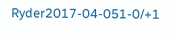Ryder2017-04-051-0/+1